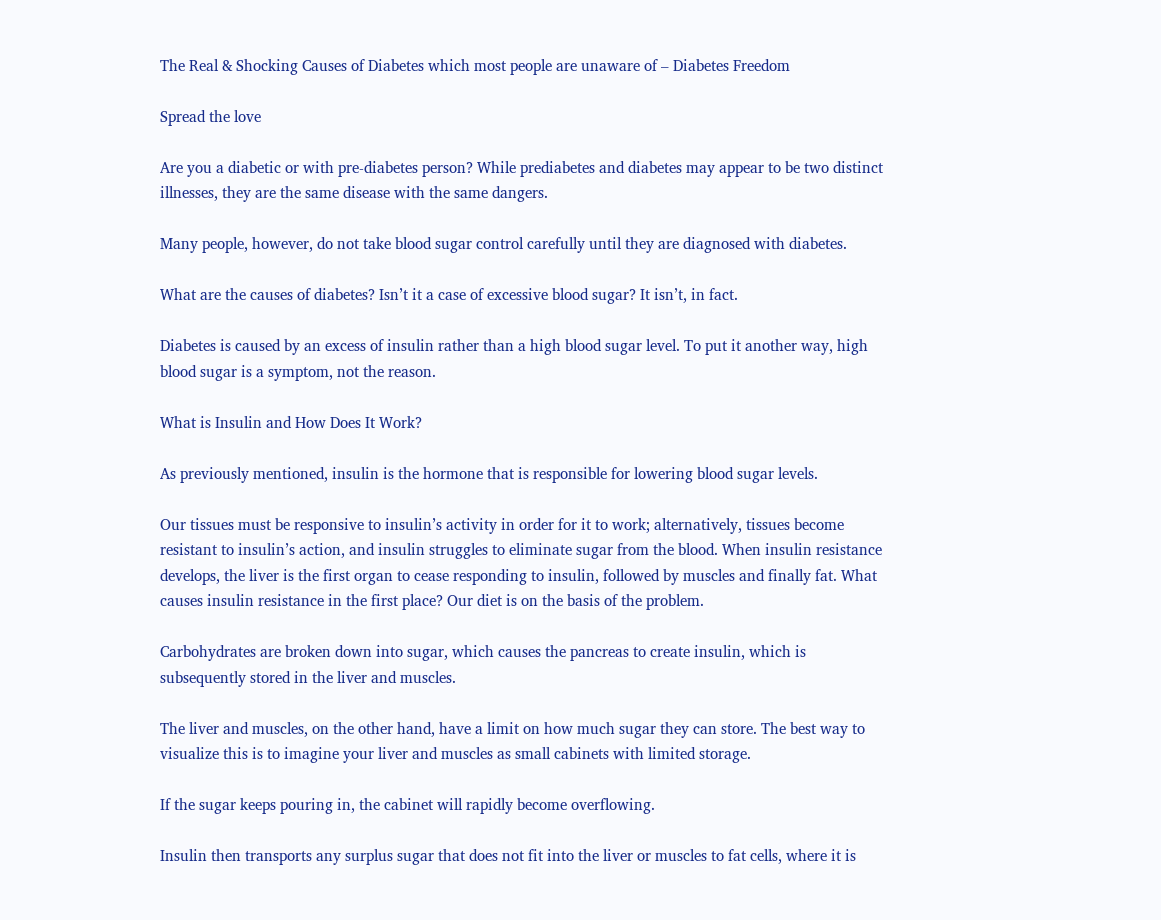The Real & Shocking Causes of Diabetes which most people are unaware of – Diabetes Freedom

Spread the love

Are you a diabetic or with pre-diabetes person? While prediabetes and diabetes may appear to be two distinct illnesses, they are the same disease with the same dangers.

Many people, however, do not take blood sugar control carefully until they are diagnosed with diabetes.

What are the causes of diabetes? Isn’t it a case of excessive blood sugar? It isn’t, in fact.

Diabetes is caused by an excess of insulin rather than a high blood sugar level. To put it another way, high blood sugar is a symptom, not the reason.

What is Insulin and How Does It Work?

As previously mentioned, insulin is the hormone that is responsible for lowering blood sugar levels.

Our tissues must be responsive to insulin’s activity in order for it to work; alternatively, tissues become resistant to insulin’s action, and insulin struggles to eliminate sugar from the blood. When insulin resistance develops, the liver is the first organ to cease responding to insulin, followed by muscles and finally fat. What causes insulin resistance in the first place? Our diet is on the basis of the problem.

Carbohydrates are broken down into sugar, which causes the pancreas to create insulin, which is subsequently stored in the liver and muscles.

The liver and muscles, on the other hand, have a limit on how much sugar they can store. The best way to visualize this is to imagine your liver and muscles as small cabinets with limited storage.

If the sugar keeps pouring in, the cabinet will rapidly become overflowing.

Insulin then transports any surplus sugar that does not fit into the liver or muscles to fat cells, where it is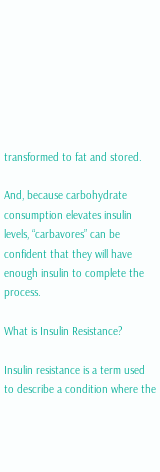transformed to fat and stored.

And, because carbohydrate consumption elevates insulin levels, “carbavores” can be confident that they will have enough insulin to complete the process.

What is Insulin Resistance?

Insulin resistance is a term used to describe a condition where the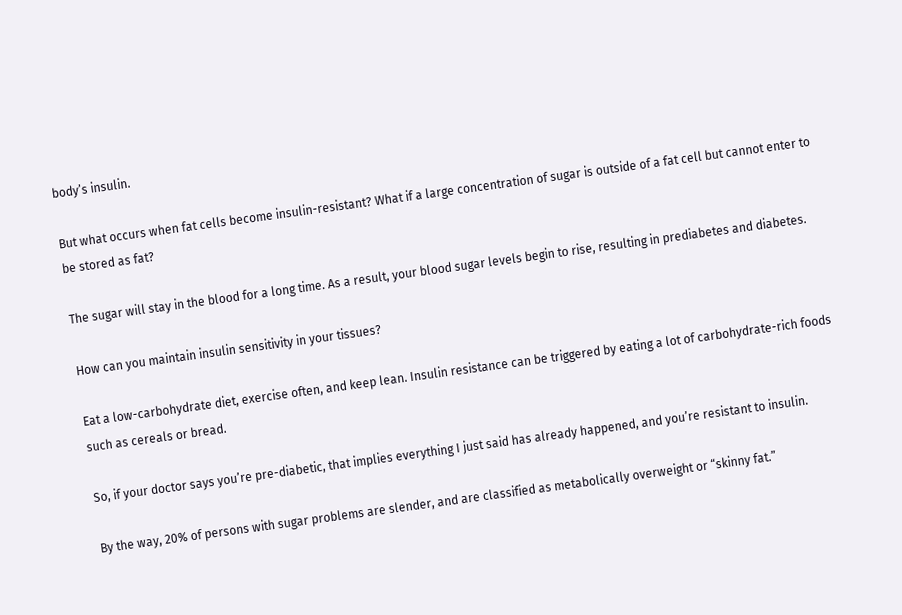body’s insulin.

But what occurs when fat cells become insulin-resistant? What if a large concentration of sugar is outside of a fat cell but cannot enter to be stored as fat?

The sugar will stay in the blood for a long time. As a result, your blood sugar levels begin to rise, resulting in prediabetes and diabetes.

How can you maintain insulin sensitivity in your tissues?

Eat a low-carbohydrate diet, exercise often, and keep lean. Insulin resistance can be triggered by eating a lot of carbohydrate-rich foods such as cereals or bread.

So, if your doctor says you’re pre-diabetic, that implies everything I just said has already happened, and you’re resistant to insulin.

By the way, 20% of persons with sugar problems are slender, and are classified as metabolically overweight or “skinny fat.”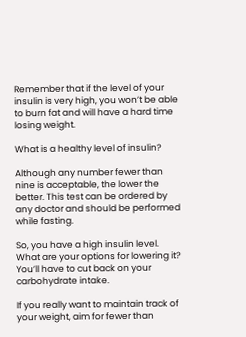Remember that if the level of your insulin is very high, you won’t be able to burn fat and will have a hard time losing weight.

What is a healthy level of insulin?

Although any number fewer than nine is acceptable, the lower the better. This test can be ordered by any doctor and should be performed while fasting.

So, you have a high insulin level. What are your options for lowering it? You’ll have to cut back on your carbohydrate intake.

If you really want to maintain track of your weight, aim for fewer than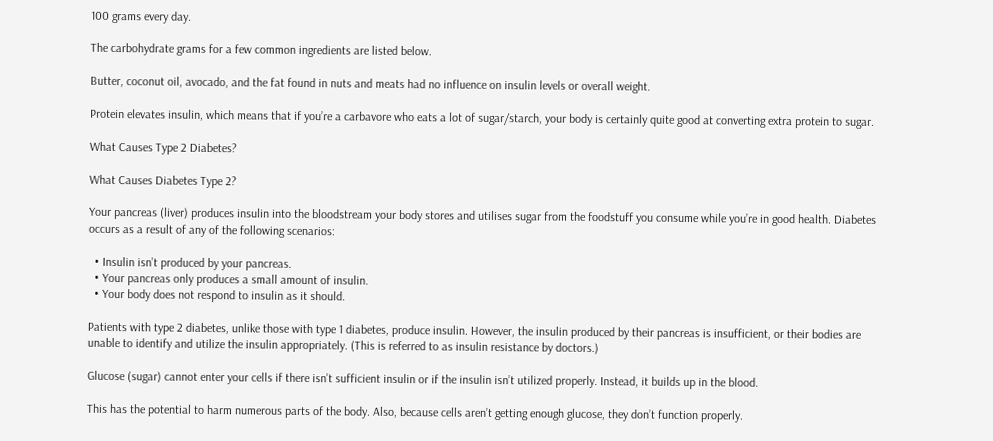100 grams every day.

The carbohydrate grams for a few common ingredients are listed below.

Butter, coconut oil, avocado, and the fat found in nuts and meats had no influence on insulin levels or overall weight.

Protein elevates insulin, which means that if you’re a carbavore who eats a lot of sugar/starch, your body is certainly quite good at converting extra protein to sugar.

What Causes Type 2 Diabetes?

What Causes Diabetes Type 2?

Your pancreas (liver) produces insulin into the bloodstream your body stores and utilises sugar from the foodstuff you consume while you’re in good health. Diabetes occurs as a result of any of the following scenarios:

  • Insulin isn’t produced by your pancreas.
  • Your pancreas only produces a small amount of insulin.
  • Your body does not respond to insulin as it should.

Patients with type 2 diabetes, unlike those with type 1 diabetes, produce insulin. However, the insulin produced by their pancreas is insufficient, or their bodies are unable to identify and utilize the insulin appropriately. (This is referred to as insulin resistance by doctors.)

Glucose (sugar) cannot enter your cells if there isn’t sufficient insulin or if the insulin isn’t utilized properly. Instead, it builds up in the blood.

This has the potential to harm numerous parts of the body. Also, because cells aren’t getting enough glucose, they don’t function properly.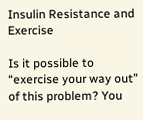Insulin Resistance and Exercise

Is it possible to “exercise your way out” of this problem? You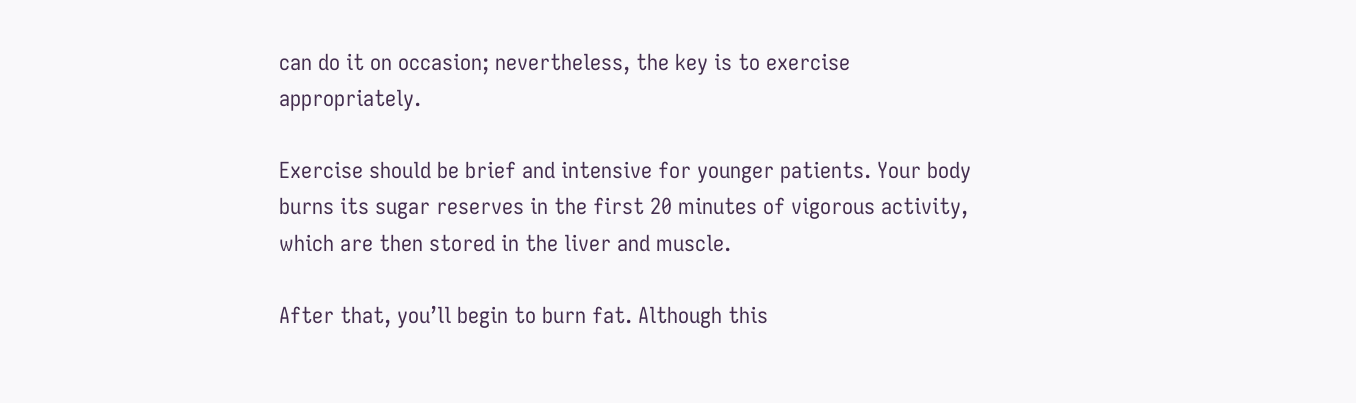can do it on occasion; nevertheless, the key is to exercise appropriately.

Exercise should be brief and intensive for younger patients. Your body burns its sugar reserves in the first 20 minutes of vigorous activity, which are then stored in the liver and muscle.

After that, you’ll begin to burn fat. Although this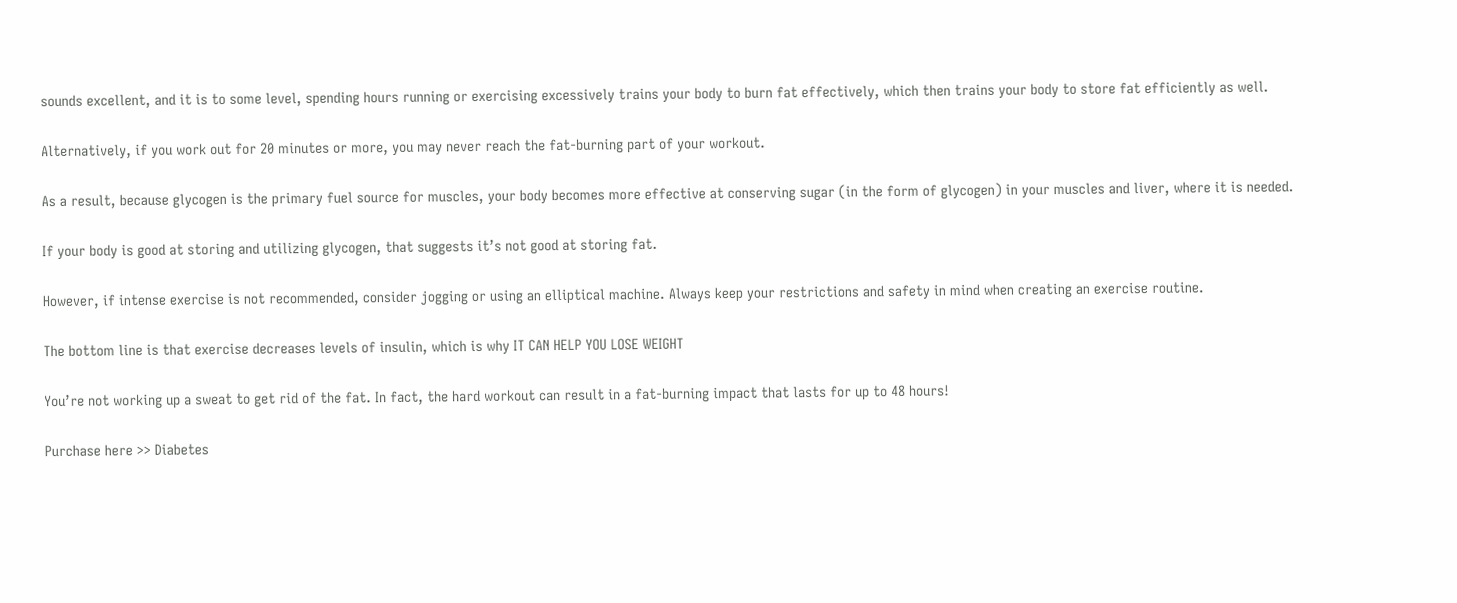sounds excellent, and it is to some level, spending hours running or exercising excessively trains your body to burn fat effectively, which then trains your body to store fat efficiently as well.

Alternatively, if you work out for 20 minutes or more, you may never reach the fat-burning part of your workout.

As a result, because glycogen is the primary fuel source for muscles, your body becomes more effective at conserving sugar (in the form of glycogen) in your muscles and liver, where it is needed.

If your body is good at storing and utilizing glycogen, that suggests it’s not good at storing fat.

However, if intense exercise is not recommended, consider jogging or using an elliptical machine. Always keep your restrictions and safety in mind when creating an exercise routine.

The bottom line is that exercise decreases levels of insulin, which is why IT CAN HELP YOU LOSE WEIGHT

You’re not working up a sweat to get rid of the fat. In fact, the hard workout can result in a fat-burning impact that lasts for up to 48 hours!

Purchase here >> Diabetes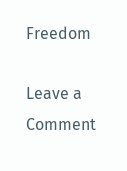Freedom

Leave a Comment